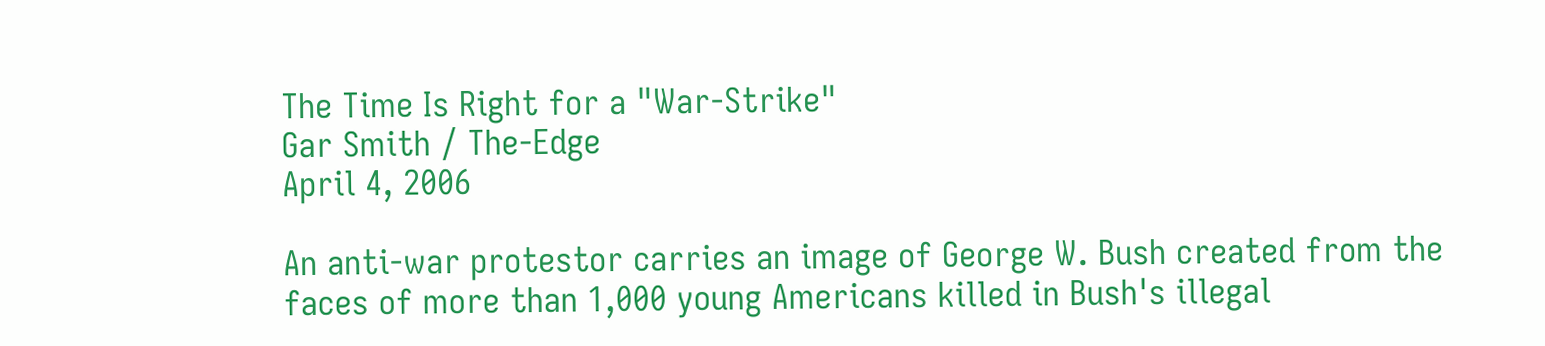The Time Is Right for a "War-Strike"
Gar Smith / The-Edge
April 4, 2006

An anti-war protestor carries an image of George W. Bush created from the faces of more than 1,000 young Americans killed in Bush's illegal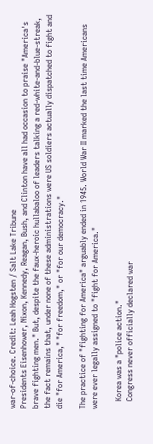war-of-choice. Credit: Leah Hogsten / Salt Lake Tribune
Presidents Eisenhower, Nixon, Kennedy, Reagan, Bush, and Clinton have all had occasion to praise "America's brave fighting men." But, despite the faux-heroic hullabaloo of leaders talking a red-white-and-blue-streak, the fact remains that, under none of these administrations were US soldiers actually dispatched to fight and die "for America," "for freedom," or "for our democracy."

The practice of "fighting for America" arguably ended in 1945. World War II marked the last time Americans were ever legally assigned to "fight for America."

    Korea was a "police action."
    Congress never officially declared war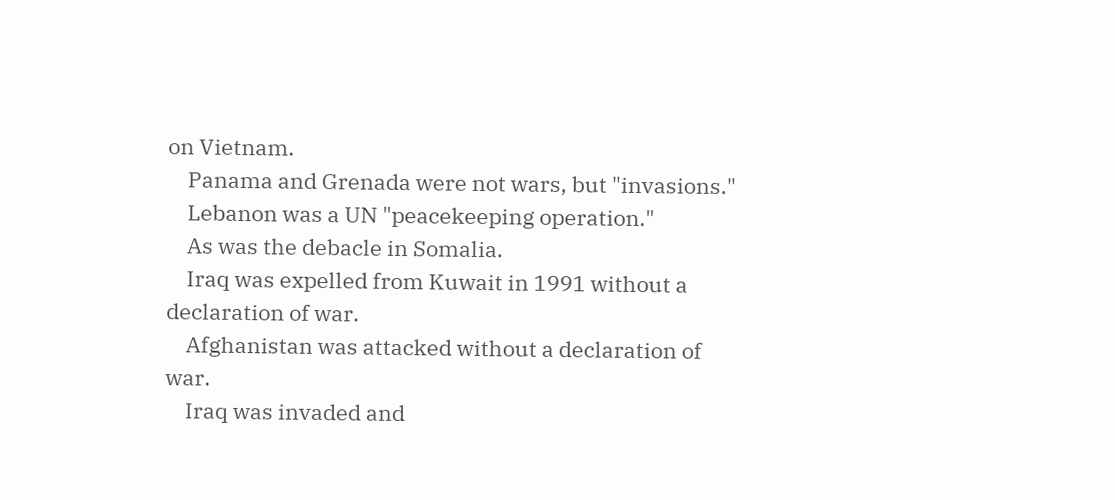on Vietnam.
    Panama and Grenada were not wars, but "invasions."
    Lebanon was a UN "peacekeeping operation."
    As was the debacle in Somalia.
    Iraq was expelled from Kuwait in 1991 without a declaration of war.
    Afghanistan was attacked without a declaration of war.
    Iraq was invaded and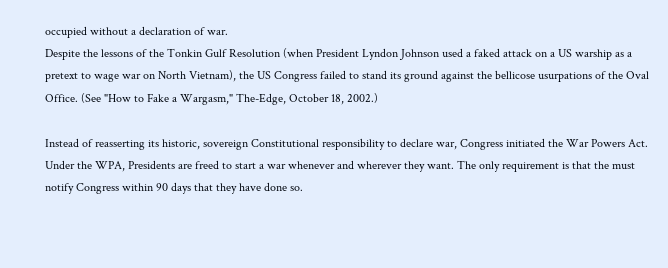occupied without a declaration of war.
Despite the lessons of the Tonkin Gulf Resolution (when President Lyndon Johnson used a faked attack on a US warship as a pretext to wage war on North Vietnam), the US Congress failed to stand its ground against the bellicose usurpations of the Oval Office. (See "How to Fake a Wargasm," The-Edge, October 18, 2002.)

Instead of reasserting its historic, sovereign Constitutional responsibility to declare war, Congress initiated the War Powers Act. Under the WPA, Presidents are freed to start a war whenever and wherever they want. The only requirement is that the must notify Congress within 90 days that they have done so.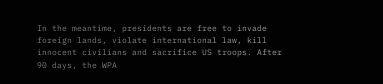In the meantime, presidents are free to invade foreign lands, violate international law, kill innocent civilians and sacrifice US troops. After 90 days, the WPA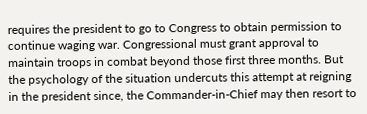requires the president to go to Congress to obtain permission to continue waging war. Congressional must grant approval to maintain troops in combat beyond those first three months. But the psychology of the situation undercuts this attempt at reigning in the president since, the Commander-in-Chief may then resort to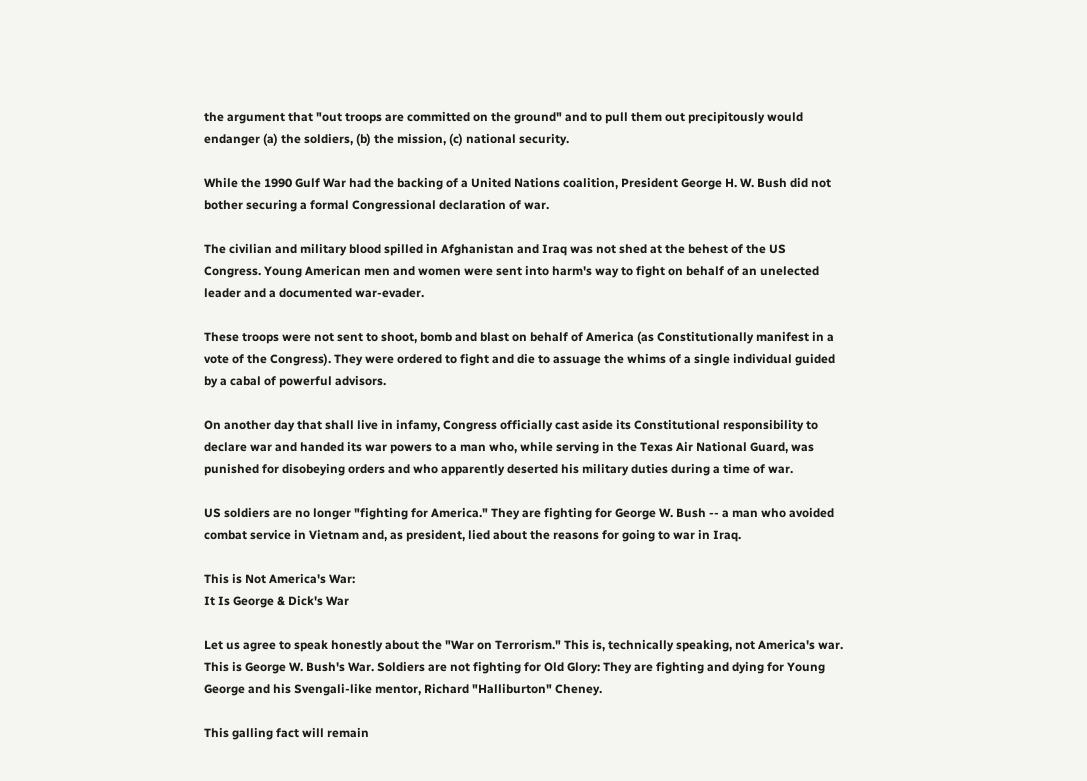the argument that "out troops are committed on the ground" and to pull them out precipitously would endanger (a) the soldiers, (b) the mission, (c) national security.

While the 1990 Gulf War had the backing of a United Nations coalition, President George H. W. Bush did not bother securing a formal Congressional declaration of war.

The civilian and military blood spilled in Afghanistan and Iraq was not shed at the behest of the US Congress. Young American men and women were sent into harm's way to fight on behalf of an unelected leader and a documented war-evader.

These troops were not sent to shoot, bomb and blast on behalf of America (as Constitutionally manifest in a vote of the Congress). They were ordered to fight and die to assuage the whims of a single individual guided by a cabal of powerful advisors.

On another day that shall live in infamy, Congress officially cast aside its Constitutional responsibility to declare war and handed its war powers to a man who, while serving in the Texas Air National Guard, was punished for disobeying orders and who apparently deserted his military duties during a time of war.

US soldiers are no longer "fighting for America." They are fighting for George W. Bush -- a man who avoided combat service in Vietnam and, as president, lied about the reasons for going to war in Iraq.

This is Not America's War:
It Is George & Dick's War

Let us agree to speak honestly about the "War on Terrorism." This is, technically speaking, not America's war. This is George W. Bush's War. Soldiers are not fighting for Old Glory: They are fighting and dying for Young George and his Svengali-like mentor, Richard "Halliburton" Cheney.

This galling fact will remain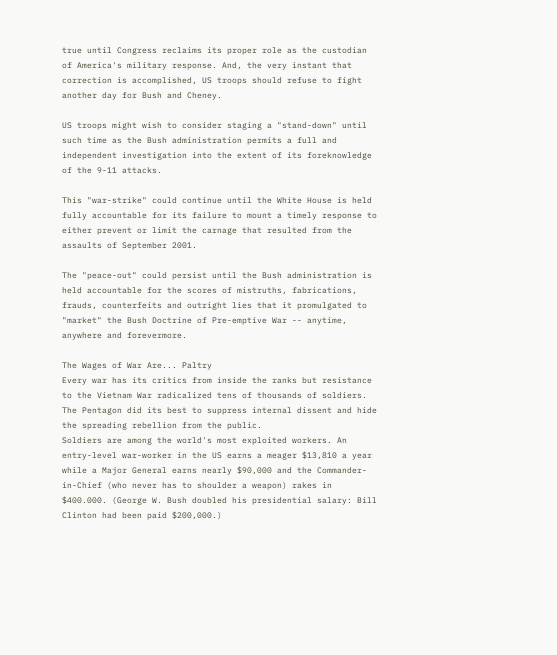true until Congress reclaims its proper role as the custodian of America's military response. And, the very instant that correction is accomplished, US troops should refuse to fight another day for Bush and Cheney.

US troops might wish to consider staging a "stand-down" until such time as the Bush administration permits a full and independent investigation into the extent of its foreknowledge of the 9-11 attacks.

This "war-strike" could continue until the White House is held fully accountable for its failure to mount a timely response to either prevent or limit the carnage that resulted from the assaults of September 2001.

The "peace-out" could persist until the Bush administration is held accountable for the scores of mistruths, fabrications, frauds, counterfeits and outright lies that it promulgated to "market" the Bush Doctrine of Pre-emptive War -- anytime, anywhere and forevermore.

The Wages of War Are... Paltry
Every war has its critics from inside the ranks but resistance to the Vietnam War radicalized tens of thousands of soldiers. The Pentagon did its best to suppress internal dissent and hide the spreading rebellion from the public.
Soldiers are among the world's most exploited workers. An entry-level war-worker in the US earns a meager $13,810 a year while a Major General earns nearly $90,000 and the Commander-in-Chief (who never has to shoulder a weapon) rakes in $400.000. (George W. Bush doubled his presidential salary: Bill Clinton had been paid $200,000.)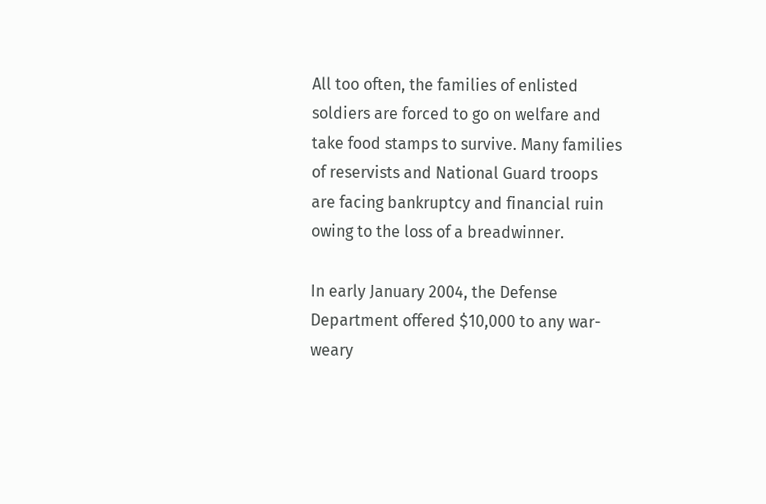All too often, the families of enlisted soldiers are forced to go on welfare and take food stamps to survive. Many families of reservists and National Guard troops are facing bankruptcy and financial ruin owing to the loss of a breadwinner.

In early January 2004, the Defense Department offered $10,000 to any war-weary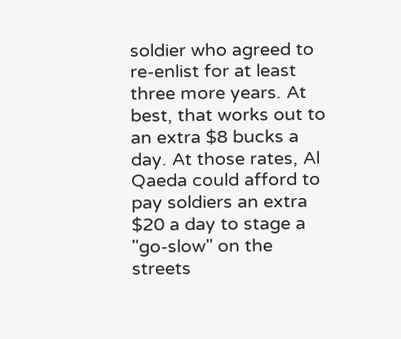soldier who agreed to re-enlist for at least three more years. At best, that works out to an extra $8 bucks a day. At those rates, Al Qaeda could afford to pay soldiers an extra $20 a day to stage a "go-slow" on the streets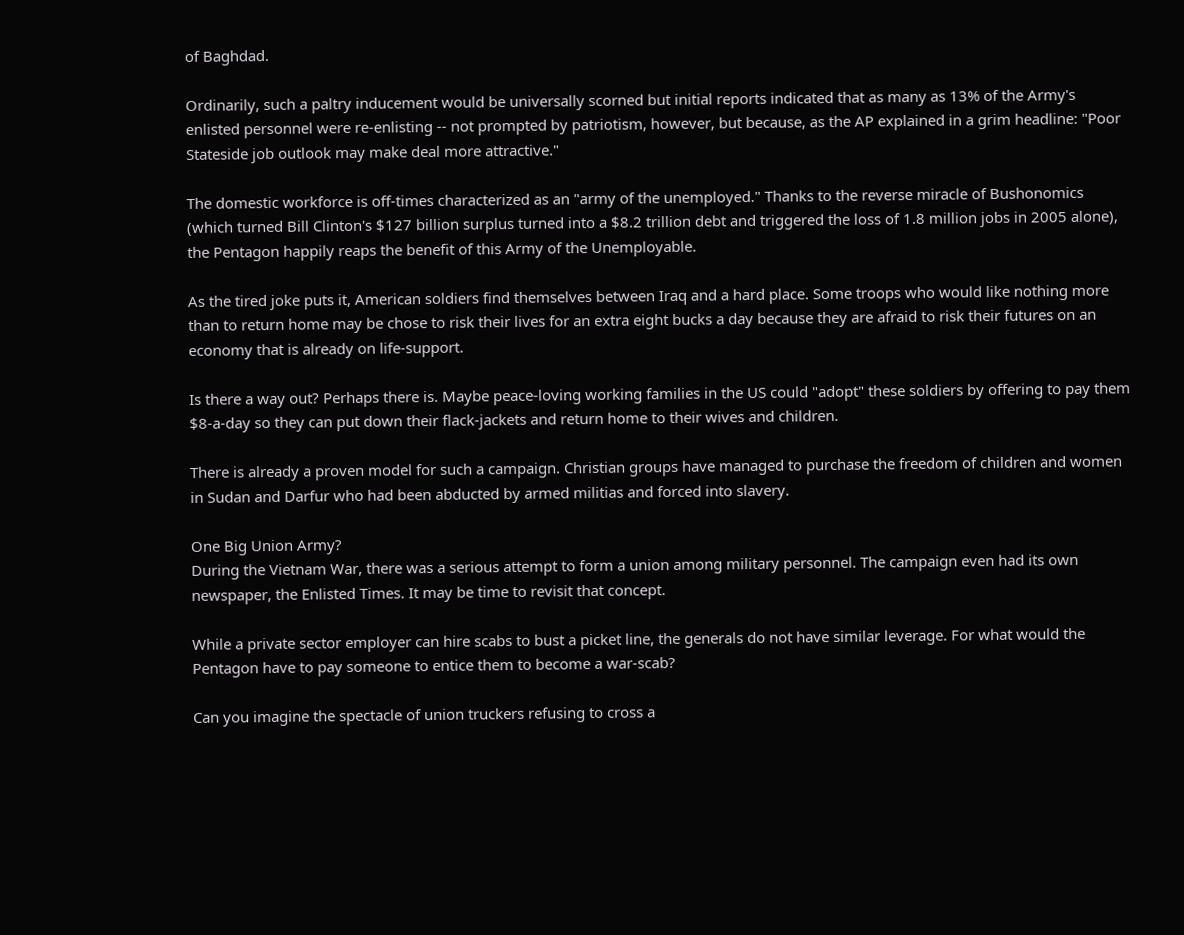of Baghdad.

Ordinarily, such a paltry inducement would be universally scorned but initial reports indicated that as many as 13% of the Army's enlisted personnel were re-enlisting -- not prompted by patriotism, however, but because, as the AP explained in a grim headline: "Poor Stateside job outlook may make deal more attractive."

The domestic workforce is off-times characterized as an "army of the unemployed." Thanks to the reverse miracle of Bushonomics (which turned Bill Clinton's $127 billion surplus turned into a $8.2 trillion debt and triggered the loss of 1.8 million jobs in 2005 alone), the Pentagon happily reaps the benefit of this Army of the Unemployable.

As the tired joke puts it, American soldiers find themselves between Iraq and a hard place. Some troops who would like nothing more than to return home may be chose to risk their lives for an extra eight bucks a day because they are afraid to risk their futures on an economy that is already on life-support.

Is there a way out? Perhaps there is. Maybe peace-loving working families in the US could "adopt" these soldiers by offering to pay them $8-a-day so they can put down their flack-jackets and return home to their wives and children.

There is already a proven model for such a campaign. Christian groups have managed to purchase the freedom of children and women in Sudan and Darfur who had been abducted by armed militias and forced into slavery.

One Big Union Army?
During the Vietnam War, there was a serious attempt to form a union among military personnel. The campaign even had its own newspaper, the Enlisted Times. It may be time to revisit that concept.

While a private sector employer can hire scabs to bust a picket line, the generals do not have similar leverage. For what would the Pentagon have to pay someone to entice them to become a war-scab?

Can you imagine the spectacle of union truckers refusing to cross a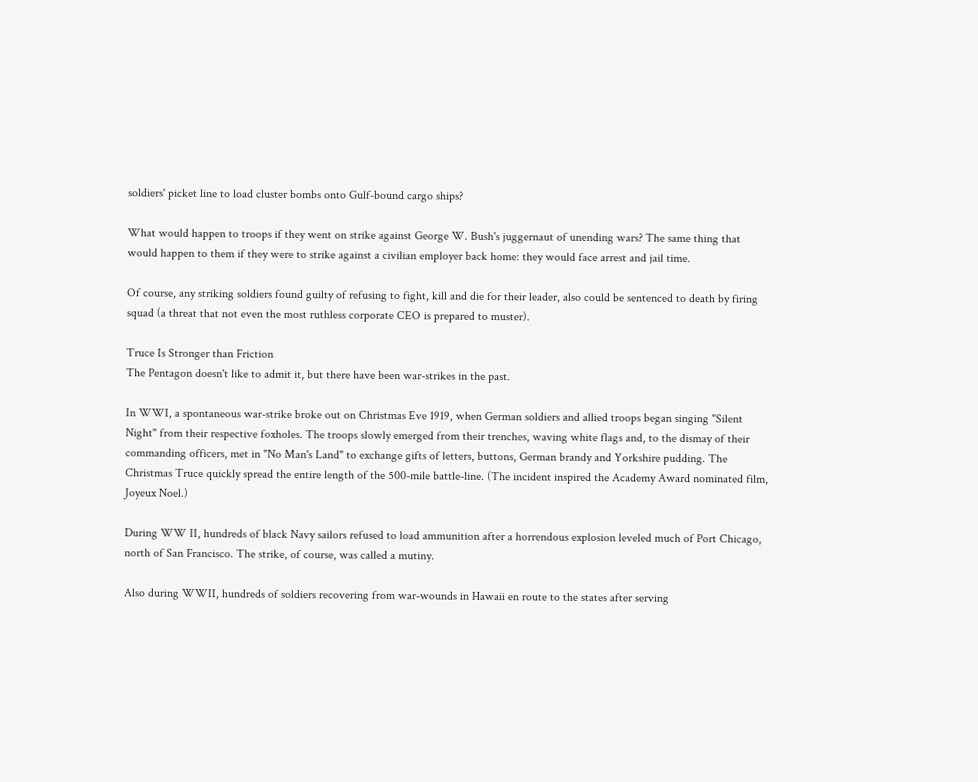soldiers' picket line to load cluster bombs onto Gulf-bound cargo ships?

What would happen to troops if they went on strike against George W. Bush's juggernaut of unending wars? The same thing that would happen to them if they were to strike against a civilian employer back home: they would face arrest and jail time.

Of course, any striking soldiers found guilty of refusing to fight, kill and die for their leader, also could be sentenced to death by firing squad (a threat that not even the most ruthless corporate CEO is prepared to muster).

Truce Is Stronger than Friction
The Pentagon doesn't like to admit it, but there have been war-strikes in the past.

In WWI, a spontaneous war-strike broke out on Christmas Eve 1919, when German soldiers and allied troops began singing "Silent Night" from their respective foxholes. The troops slowly emerged from their trenches, waving white flags and, to the dismay of their commanding officers, met in "No Man's Land" to exchange gifts of letters, buttons, German brandy and Yorkshire pudding. The Christmas Truce quickly spread the entire length of the 500-mile battle-line. (The incident inspired the Academy Award nominated film, Joyeux Noel.)

During WW II, hundreds of black Navy sailors refused to load ammunition after a horrendous explosion leveled much of Port Chicago, north of San Francisco. The strike, of course, was called a mutiny.

Also during WWII, hundreds of soldiers recovering from war-wounds in Hawaii en route to the states after serving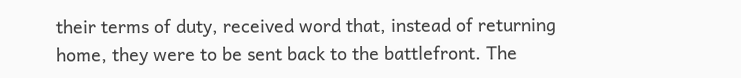their terms of duty, received word that, instead of returning home, they were to be sent back to the battlefront. The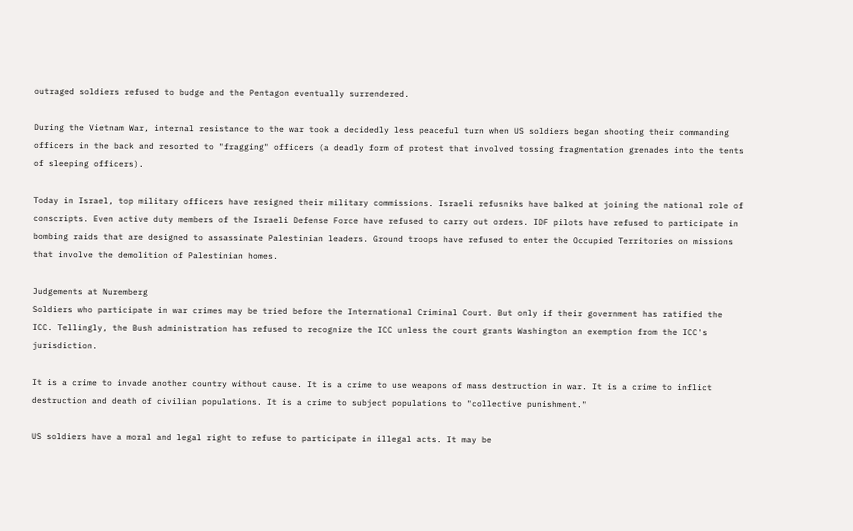outraged soldiers refused to budge and the Pentagon eventually surrendered.

During the Vietnam War, internal resistance to the war took a decidedly less peaceful turn when US soldiers began shooting their commanding officers in the back and resorted to "fragging" officers (a deadly form of protest that involved tossing fragmentation grenades into the tents of sleeping officers).

Today in Israel, top military officers have resigned their military commissions. Israeli refusniks have balked at joining the national role of conscripts. Even active duty members of the Israeli Defense Force have refused to carry out orders. IDF pilots have refused to participate in bombing raids that are designed to assassinate Palestinian leaders. Ground troops have refused to enter the Occupied Territories on missions that involve the demolition of Palestinian homes.

Judgements at Nuremberg
Soldiers who participate in war crimes may be tried before the International Criminal Court. But only if their government has ratified the ICC. Tellingly, the Bush administration has refused to recognize the ICC unless the court grants Washington an exemption from the ICC's jurisdiction.

It is a crime to invade another country without cause. It is a crime to use weapons of mass destruction in war. It is a crime to inflict destruction and death of civilian populations. It is a crime to subject populations to "collective punishment."

US soldiers have a moral and legal right to refuse to participate in illegal acts. It may be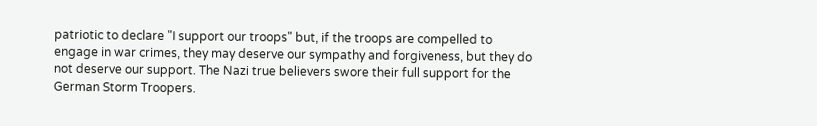patriotic to declare "I support our troops" but, if the troops are compelled to engage in war crimes, they may deserve our sympathy and forgiveness, but they do not deserve our support. The Nazi true believers swore their full support for the German Storm Troopers.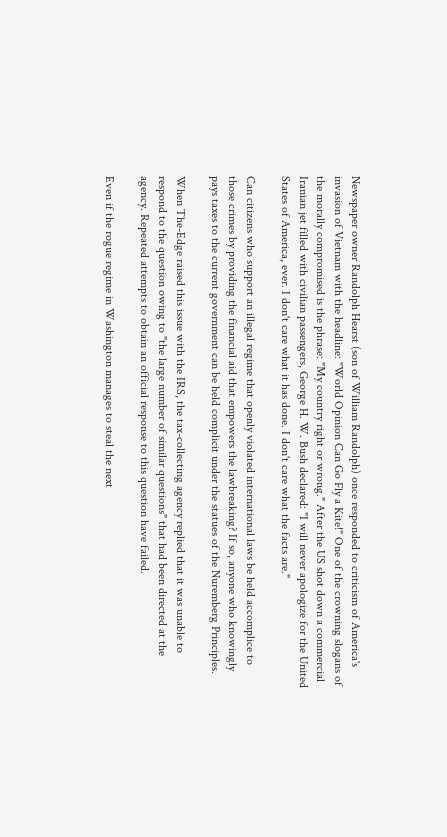Newspaper owner Randolph Hearst (son of William Randolph) once responded to criticism of America's invasion of Vietnam with the headline: "World Opinion Can Go Fly a Kite!" One of the crowning slogans of the morally compromised is the phrase: "My country right or wrong." After the US shot down a commercial Iranian jet filled with civilian passengers, George H. W. Bush declared: "I will never apologize for the United States of America, ever. I don't care what it has done. I don't care what the facts are."

Can citizens who support an illegal regime that openly violated international laws be held accomplice to those crimes by providing the financial aid that empowers the lawbreaking? If so, anyone who knowingly pays taxes to the current government can be held complicit under the statues of the Nuremberg Principles.

When The-Edge raised this issue with the IRS, the tax-collecting agency replied that it was unable to respond to the question owing to "the large number of similar questions" that had been directed at the agency. Repeated attempts to obtain an official response to this question have failed.

Even if the rogue regime in Washington manages to steal the next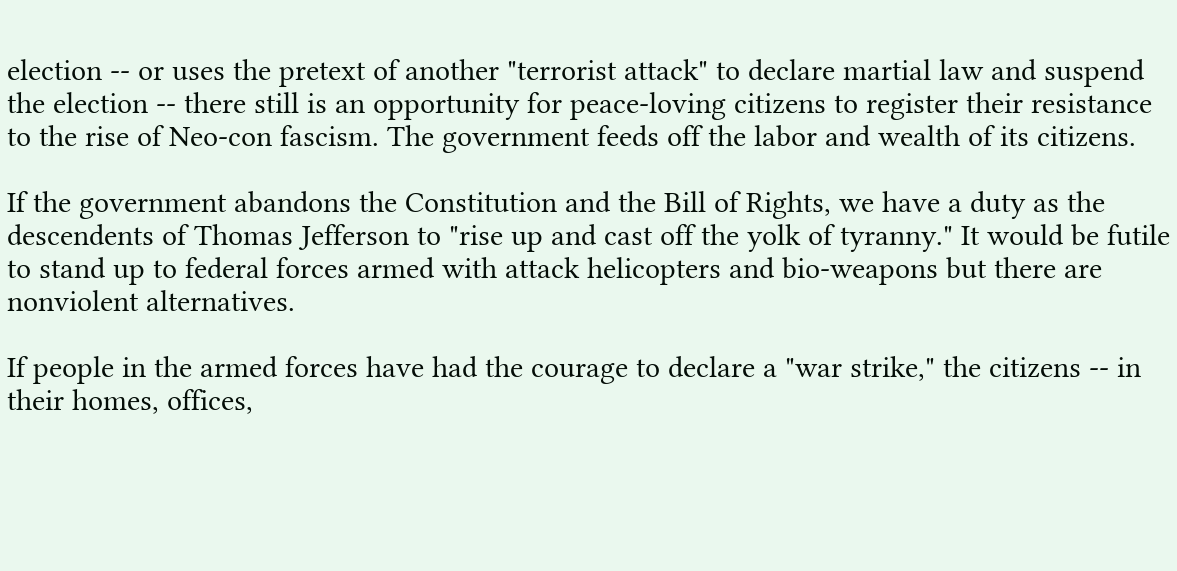election -- or uses the pretext of another "terrorist attack" to declare martial law and suspend the election -- there still is an opportunity for peace-loving citizens to register their resistance to the rise of Neo-con fascism. The government feeds off the labor and wealth of its citizens.

If the government abandons the Constitution and the Bill of Rights, we have a duty as the descendents of Thomas Jefferson to "rise up and cast off the yolk of tyranny." It would be futile to stand up to federal forces armed with attack helicopters and bio-weapons but there are nonviolent alternatives.

If people in the armed forces have had the courage to declare a "war strike," the citizens -- in their homes, offices,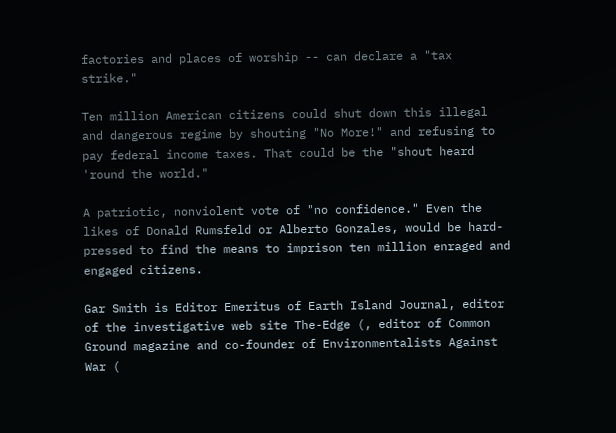factories and places of worship -- can declare a "tax strike."

Ten million American citizens could shut down this illegal and dangerous regime by shouting "No More!" and refusing to pay federal income taxes. That could be the "shout heard 'round the world."

A patriotic, nonviolent vote of "no confidence." Even the likes of Donald Rumsfeld or Alberto Gonzales, would be hard-pressed to find the means to imprison ten million enraged and engaged citizens.

Gar Smith is Editor Emeritus of Earth Island Journal, editor of the investigative web site The-Edge (, editor of Common Ground magazine and co-founder of Environmentalists Against War (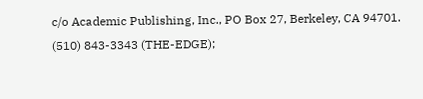c/o Academic Publishing, Inc., PO Box 27, Berkeley, CA 94701. (510) 843-3343 (THE-EDGE);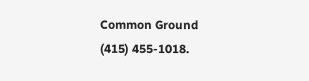Common Ground (415) 455-1018.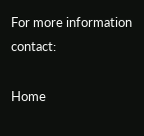For more information contact:

Home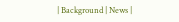| Background | News |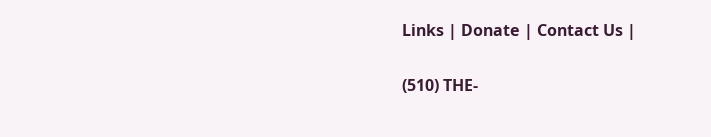Links | Donate | Contact Us |

(510) THE-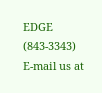EDGE (843-3343)
E-mail us at